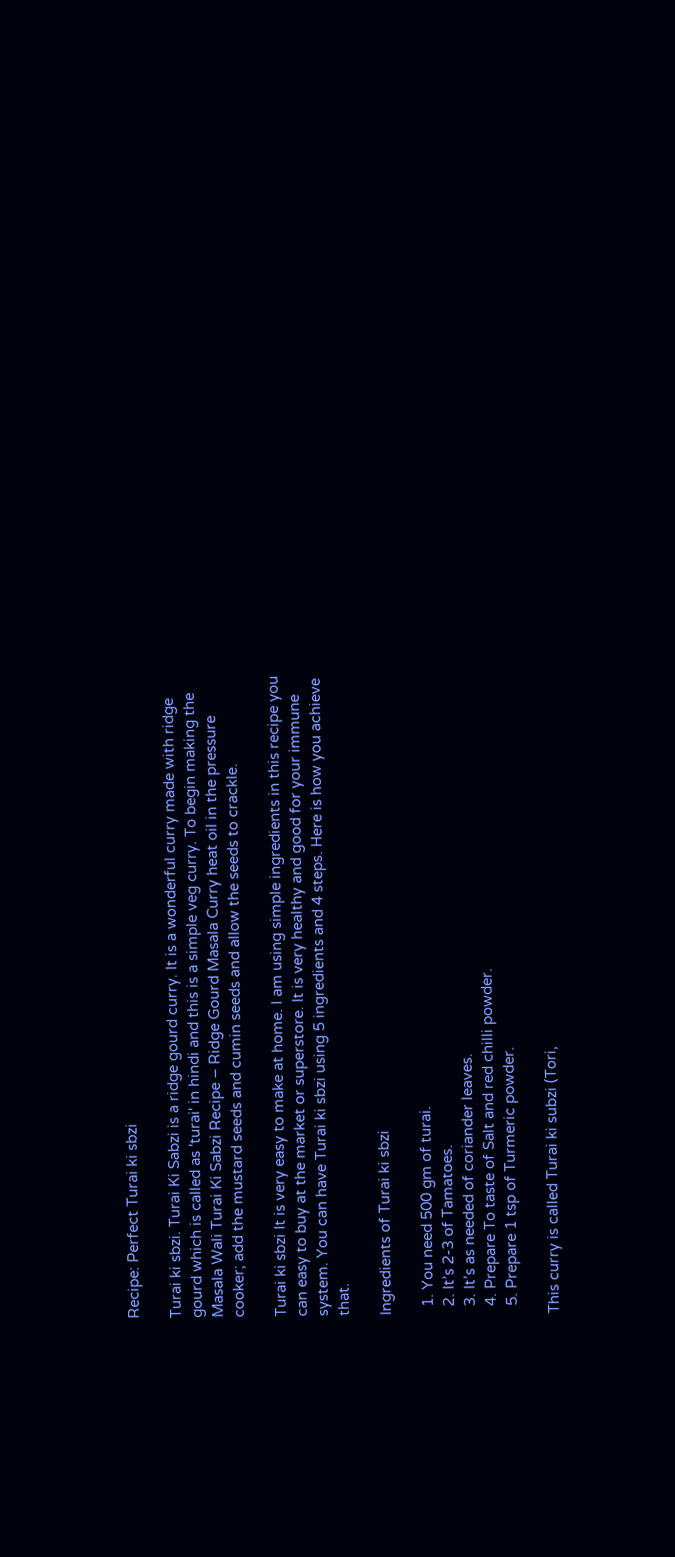Recipe: Perfect Turai ki sbzi

Turai ki sbzi. Turai Ki Sabzi is a ridge gourd curry. It is a wonderful curry made with ridge gourd which is called as 'turai' in hindi and this is a simple veg curry. To begin making the Masala Wali Turai Ki Sabzi Recipe – Ridge Gourd Masala Curry heat oil in the pressure cooker; add the mustard seeds and cumin seeds and allow the seeds to crackle.

Turai ki sbzi It is very easy to make at home. I am using simple ingredients in this recipe you can easy to buy at the market or superstore. It is very healthy and good for your immune system. You can have Turai ki sbzi using 5 ingredients and 4 steps. Here is how you achieve that.

Ingredients of Turai ki sbzi

  1. You need 500 gm of turai.
  2. It’s 2-3 of Tamatoes.
  3. It’s as needed of coriander leaves.
  4. Prepare To taste of Salt and red chilli powder.
  5. Prepare 1 tsp of Turmeric powder.

This curry is called Turai ki subzi (Tori,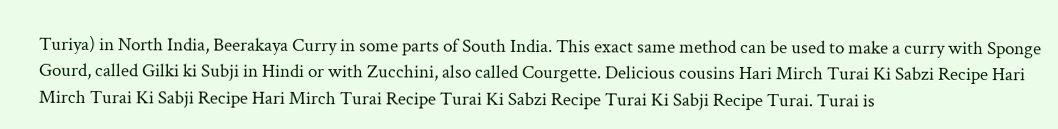Turiya) in North India, Beerakaya Curry in some parts of South India. This exact same method can be used to make a curry with Sponge Gourd, called Gilki ki Subji in Hindi or with Zucchini, also called Courgette. Delicious cousins Hari Mirch Turai Ki Sabzi Recipe Hari Mirch Turai Ki Sabji Recipe Hari Mirch Turai Recipe Turai Ki Sabzi Recipe Turai Ki Sabji Recipe Turai. Turai is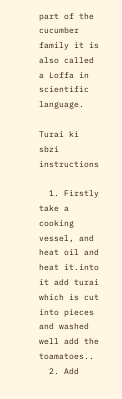part of the cucumber family it is also called a Loffa in scientific language.

Turai ki sbzi instructions

  1. Firstly take a cooking vessel, and heat oil and heat it.into it add turai which is cut into pieces and washed well add the toamatoes..
  2. Add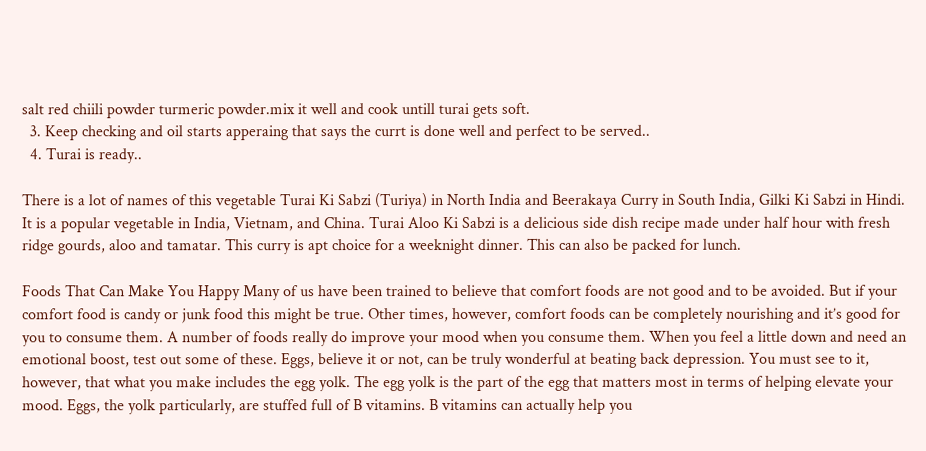salt red chiili powder turmeric powder.mix it well and cook untill turai gets soft.
  3. Keep checking and oil starts apperaing that says the currt is done well and perfect to be served..
  4. Turai is ready..

There is a lot of names of this vegetable Turai Ki Sabzi (Turiya) in North India and Beerakaya Curry in South India, Gilki Ki Sabzi in Hindi. It is a popular vegetable in India, Vietnam, and China. Turai Aloo Ki Sabzi is a delicious side dish recipe made under half hour with fresh ridge gourds, aloo and tamatar. This curry is apt choice for a weeknight dinner. This can also be packed for lunch.

Foods That Can Make You Happy Many of us have been trained to believe that comfort foods are not good and to be avoided. But if your comfort food is candy or junk food this might be true. Other times, however, comfort foods can be completely nourishing and it’s good for you to consume them. A number of foods really do improve your mood when you consume them. When you feel a little down and need an emotional boost, test out some of these. Eggs, believe it or not, can be truly wonderful at beating back depression. You must see to it, however, that what you make includes the egg yolk. The egg yolk is the part of the egg that matters most in terms of helping elevate your mood. Eggs, the yolk particularly, are stuffed full of B vitamins. B vitamins can actually help you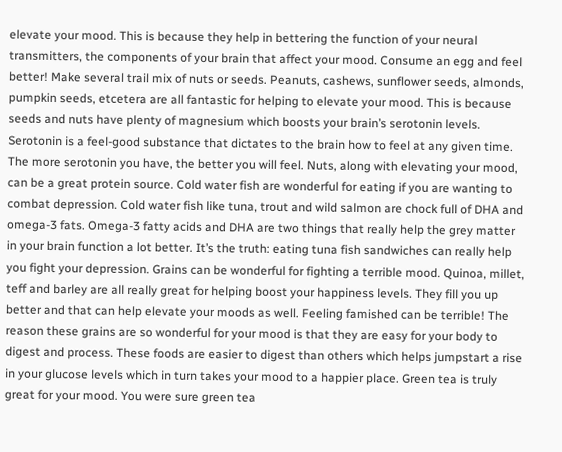elevate your mood. This is because they help in bettering the function of your neural transmitters, the components of your brain that affect your mood. Consume an egg and feel better! Make several trail mix of nuts or seeds. Peanuts, cashews, sunflower seeds, almonds, pumpkin seeds, etcetera are all fantastic for helping to elevate your mood. This is because seeds and nuts have plenty of magnesium which boosts your brain’s serotonin levels. Serotonin is a feel-good substance that dictates to the brain how to feel at any given time. The more serotonin you have, the better you will feel. Nuts, along with elevating your mood, can be a great protein source. Cold water fish are wonderful for eating if you are wanting to combat depression. Cold water fish like tuna, trout and wild salmon are chock full of DHA and omega-3 fats. Omega-3 fatty acids and DHA are two things that really help the grey matter in your brain function a lot better. It’s the truth: eating tuna fish sandwiches can really help you fight your depression. Grains can be wonderful for fighting a terrible mood. Quinoa, millet, teff and barley are all really great for helping boost your happiness levels. They fill you up better and that can help elevate your moods as well. Feeling famished can be terrible! The reason these grains are so wonderful for your mood is that they are easy for your body to digest and process. These foods are easier to digest than others which helps jumpstart a rise in your glucose levels which in turn takes your mood to a happier place. Green tea is truly great for your mood. You were sure green tea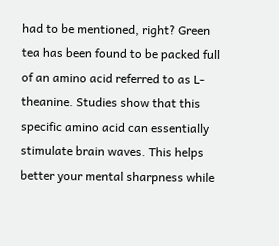had to be mentioned, right? Green tea has been found to be packed full of an amino acid referred to as L-theanine. Studies show that this specific amino acid can essentially stimulate brain waves. This helps better your mental sharpness while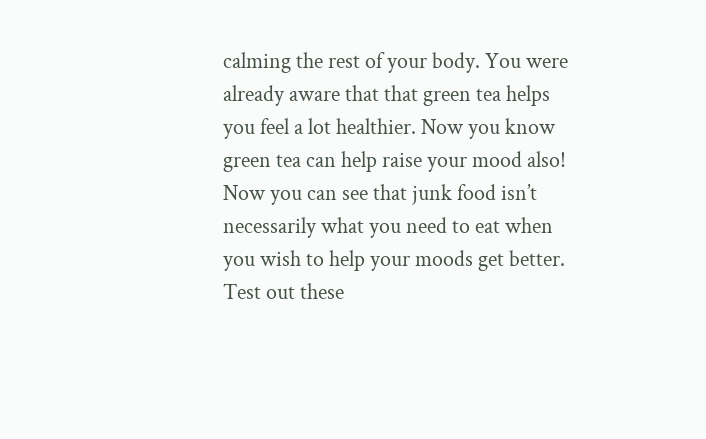calming the rest of your body. You were already aware that that green tea helps you feel a lot healthier. Now you know green tea can help raise your mood also! Now you can see that junk food isn’t necessarily what you need to eat when you wish to help your moods get better. Test out these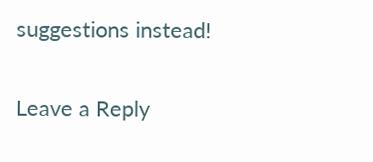suggestions instead!

Leave a Reply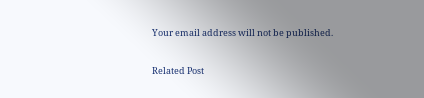Your email address will not be published.

Related Post